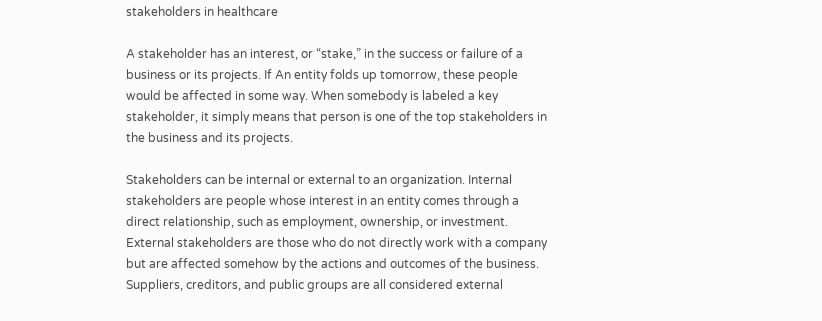stakeholders in healthcare

A stakeholder has an interest, or “stake,” in the success or failure of a business or its projects. If An entity folds up tomorrow, these people would be affected in some way. When somebody is labeled a key stakeholder, it simply means that person is one of the top stakeholders in the business and its projects.

Stakeholders can be internal or external to an organization. Internal stakeholders are people whose interest in an entity comes through a direct relationship, such as employment, ownership, or investment. External stakeholders are those who do not directly work with a company but are affected somehow by the actions and outcomes of the business. Suppliers, creditors, and public groups are all considered external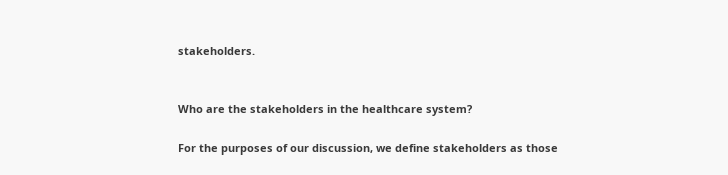stakeholders.


Who are the stakeholders in the healthcare system?

For the purposes of our discussion, we define stakeholders as those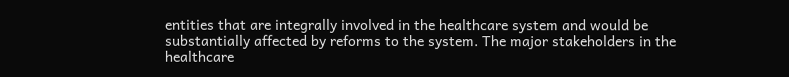entities that are integrally involved in the healthcare system and would be substantially affected by reforms to the system. The major stakeholders in the healthcare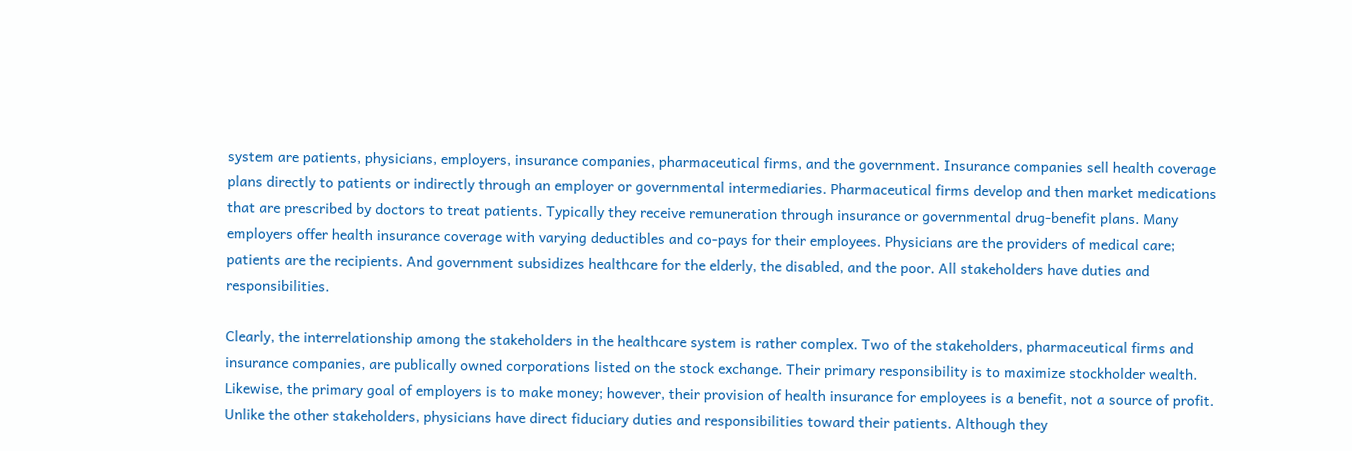system are patients, physicians, employers, insurance companies, pharmaceutical firms, and the government. Insurance companies sell health coverage plans directly to patients or indirectly through an employer or governmental intermediaries. Pharmaceutical firms develop and then market medications that are prescribed by doctors to treat patients. Typically they receive remuneration through insurance or governmental drug-benefit plans. Many employers offer health insurance coverage with varying deductibles and co-pays for their employees. Physicians are the providers of medical care; patients are the recipients. And government subsidizes healthcare for the elderly, the disabled, and the poor. All stakeholders have duties and responsibilities.

Clearly, the interrelationship among the stakeholders in the healthcare system is rather complex. Two of the stakeholders, pharmaceutical firms and insurance companies, are publically owned corporations listed on the stock exchange. Their primary responsibility is to maximize stockholder wealth. Likewise, the primary goal of employers is to make money; however, their provision of health insurance for employees is a benefit, not a source of profit. Unlike the other stakeholders, physicians have direct fiduciary duties and responsibilities toward their patients. Although they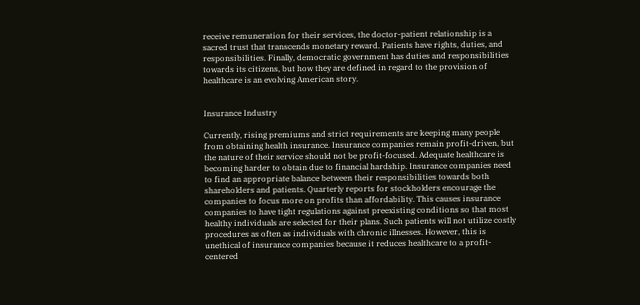receive remuneration for their services, the doctor-patient relationship is a sacred trust that transcends monetary reward. Patients have rights, duties, and responsibilities. Finally, democratic government has duties and responsibilities towards its citizens, but how they are defined in regard to the provision of healthcare is an evolving American story.


Insurance Industry

Currently, rising premiums and strict requirements are keeping many people from obtaining health insurance. Insurance companies remain profit-driven, but the nature of their service should not be profit-focused. Adequate healthcare is becoming harder to obtain due to financial hardship. Insurance companies need to find an appropriate balance between their responsibilities towards both shareholders and patients. Quarterly reports for stockholders encourage the companies to focus more on profits than affordability. This causes insurance companies to have tight regulations against preexisting conditions so that most healthy individuals are selected for their plans. Such patients will not utilize costly procedures as often as individuals with chronic illnesses. However, this is unethical of insurance companies because it reduces healthcare to a profit-centered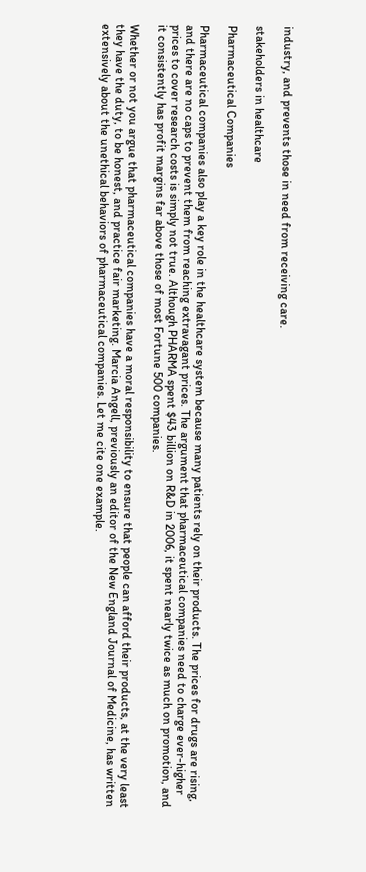industry, and prevents those in need from receiving care.

stakeholders in healthcare

Pharmaceutical Companies

Pharmaceutical companies also play a key role in the healthcare system because many patients rely on their products. The prices for drugs are rising, and there are no caps to prevent them from reaching extravagant prices. The argument that pharmaceutical companies need to charge ever-higher prices to cover research costs is simply not true. Although PHARMA spent $43 billion on R&D in 2006, it spent nearly twice as much on promotion, and it consistently has profit margins far above those of most Fortune 500 companies.

Whether or not you argue that pharmaceutical companies have a moral responsibility to ensure that people can afford their products, at the very least they have the duty, to be honest, and practice fair marketing. Marcia Angell, previously an editor of the New England Journal of Medicine, has written extensively about the unethical behaviors of pharmaceutical companies. Let me cite one example.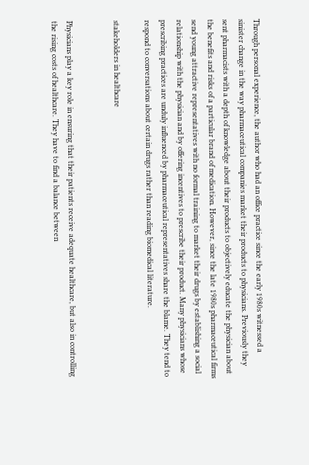Through personal experience, the author who had an office practice since the early 1980s witnessed a sinister change in the way pharmaceutical companies market their products to physicians. Previously they sent pharmacists with a depth of knowledge about their products to objectively educate the physician about the benefits and risks of a particular brand of medication. However, since the late 1980s pharmaceutical firms send young attractive representatives with no formal training to market their drugs by establishing a social relationship with the physician and by offering incentives to prescribe their product. Many physicians whose prescribing practices are unduly influenced by pharmaceutical representatives share the blame. They tend to respond to conversations about certain drugs rather than reading biomedical literature.

stakeholders in healthcare


Physicians play a key role in ensuring that their patients receive adequate healthcare, but also in controlling the rising costs of healthcare. They have to find a balance between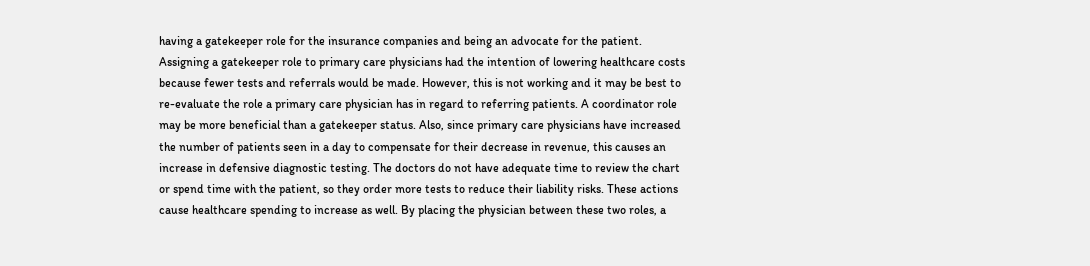having a gatekeeper role for the insurance companies and being an advocate for the patient. Assigning a gatekeeper role to primary care physicians had the intention of lowering healthcare costs because fewer tests and referrals would be made. However, this is not working and it may be best to re-evaluate the role a primary care physician has in regard to referring patients. A coordinator role may be more beneficial than a gatekeeper status. Also, since primary care physicians have increased the number of patients seen in a day to compensate for their decrease in revenue, this causes an increase in defensive diagnostic testing. The doctors do not have adequate time to review the chart or spend time with the patient, so they order more tests to reduce their liability risks. These actions cause healthcare spending to increase as well. By placing the physician between these two roles, a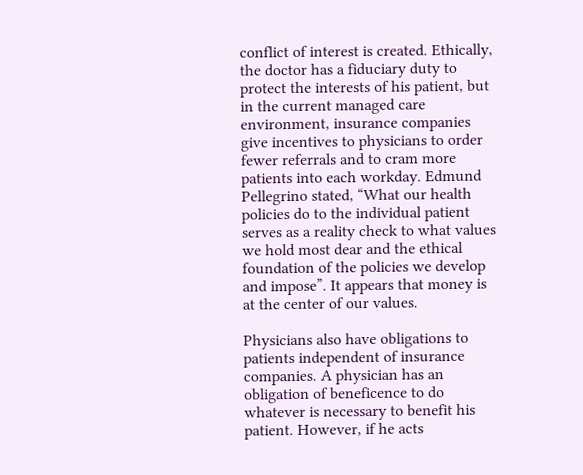conflict of interest is created. Ethically, the doctor has a fiduciary duty to protect the interests of his patient, but in the current managed care environment, insurance companies give incentives to physicians to order fewer referrals and to cram more patients into each workday. Edmund Pellegrino stated, “What our health policies do to the individual patient serves as a reality check to what values we hold most dear and the ethical foundation of the policies we develop and impose”. It appears that money is at the center of our values.

Physicians also have obligations to patients independent of insurance companies. A physician has an obligation of beneficence to do whatever is necessary to benefit his patient. However, if he acts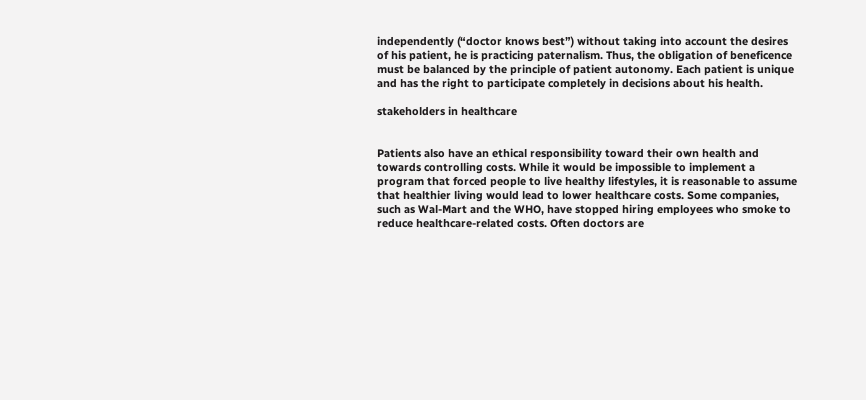independently (“doctor knows best”) without taking into account the desires of his patient, he is practicing paternalism. Thus, the obligation of beneficence must be balanced by the principle of patient autonomy. Each patient is unique and has the right to participate completely in decisions about his health.

stakeholders in healthcare


Patients also have an ethical responsibility toward their own health and towards controlling costs. While it would be impossible to implement a program that forced people to live healthy lifestyles, it is reasonable to assume that healthier living would lead to lower healthcare costs. Some companies, such as Wal-Mart and the WHO, have stopped hiring employees who smoke to reduce healthcare-related costs. Often doctors are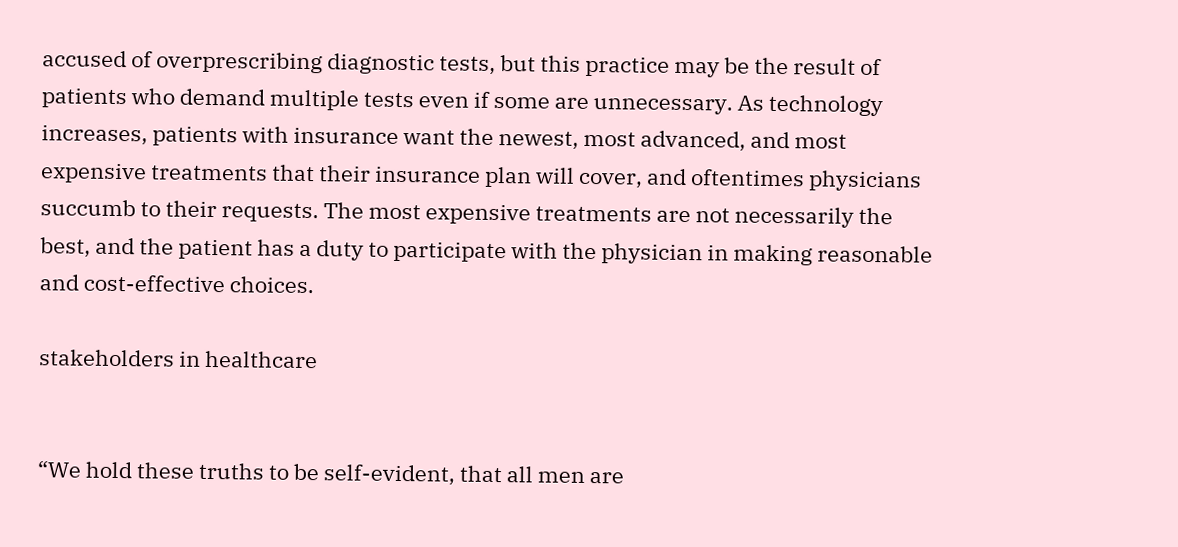accused of overprescribing diagnostic tests, but this practice may be the result of patients who demand multiple tests even if some are unnecessary. As technology increases, patients with insurance want the newest, most advanced, and most expensive treatments that their insurance plan will cover, and oftentimes physicians succumb to their requests. The most expensive treatments are not necessarily the best, and the patient has a duty to participate with the physician in making reasonable and cost-effective choices.

stakeholders in healthcare


“We hold these truths to be self-evident, that all men are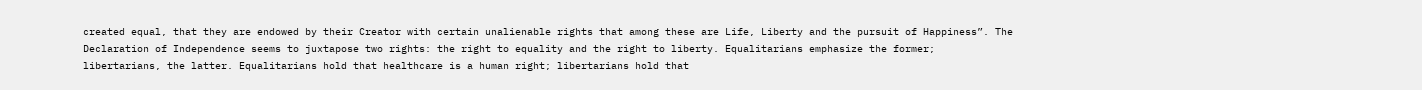created equal, that they are endowed by their Creator with certain unalienable rights that among these are Life, Liberty and the pursuit of Happiness”. The Declaration of Independence seems to juxtapose two rights: the right to equality and the right to liberty. Equalitarians emphasize the former; libertarians, the latter. Equalitarians hold that healthcare is a human right; libertarians hold that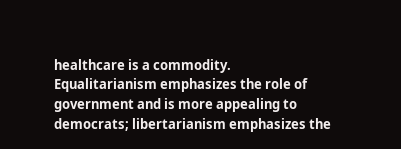healthcare is a commodity. Equalitarianism emphasizes the role of government and is more appealing to democrats; libertarianism emphasizes the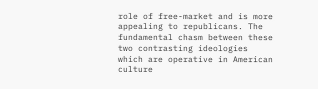role of free-market and is more appealing to republicans. The fundamental chasm between these two contrasting ideologies which are operative in American culture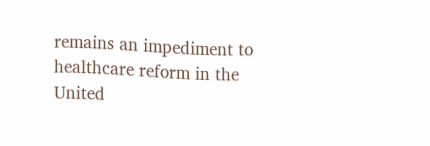remains an impediment to healthcare reform in the United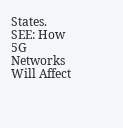States. SEE: How 5G Networks Will Affect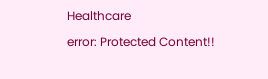Healthcare

error: Protected Content!!